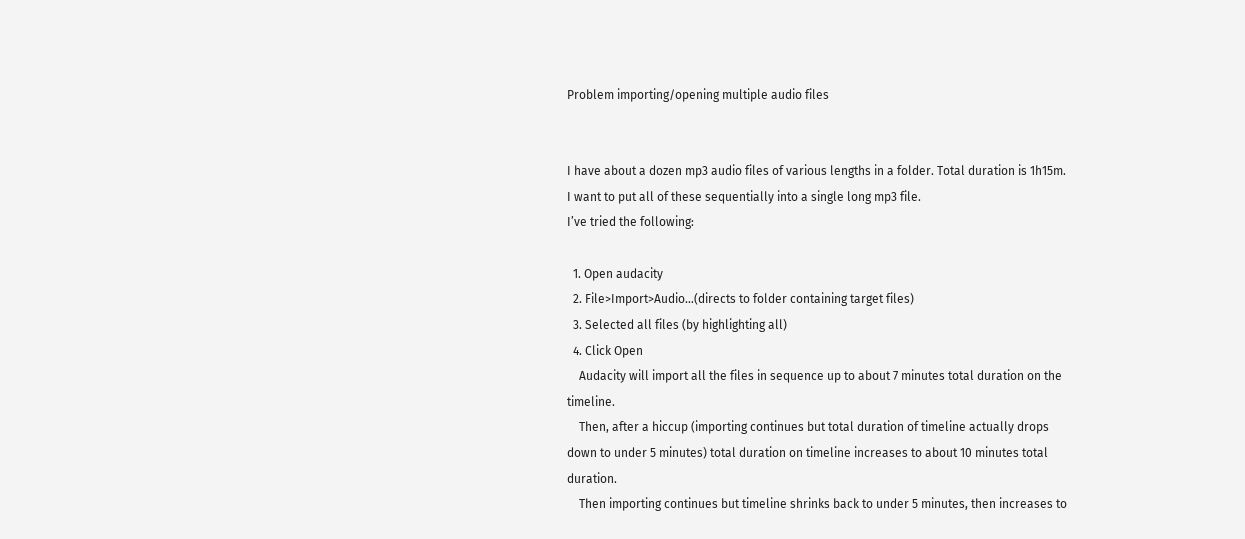Problem importing/opening multiple audio files


I have about a dozen mp3 audio files of various lengths in a folder. Total duration is 1h15m.
I want to put all of these sequentially into a single long mp3 file.
I’ve tried the following:

  1. Open audacity
  2. File>Import>Audio…(directs to folder containing target files)
  3. Selected all files (by highlighting all)
  4. Click Open
    Audacity will import all the files in sequence up to about 7 minutes total duration on the timeline.
    Then, after a hiccup (importing continues but total duration of timeline actually drops down to under 5 minutes) total duration on timeline increases to about 10 minutes total duration.
    Then importing continues but timeline shrinks back to under 5 minutes, then increases to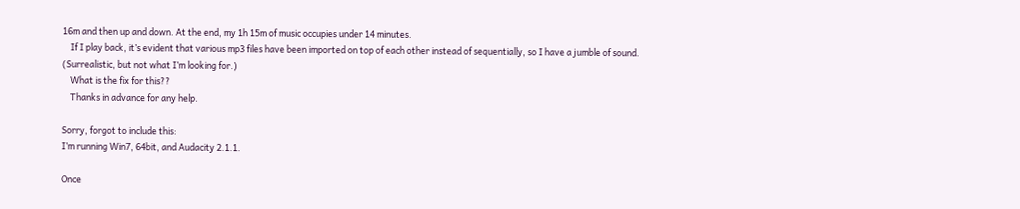16m and then up and down. At the end, my 1h 15m of music occupies under 14 minutes.
    If I play back, it’s evident that various mp3 files have been imported on top of each other instead of sequentially, so I have a jumble of sound. (Surrealistic, but not what I’m looking for.)
    What is the fix for this??
    Thanks in advance for any help.

Sorry, forgot to include this:
I’m running Win7, 64bit, and Audacity 2.1.1.

Once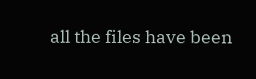all the files have been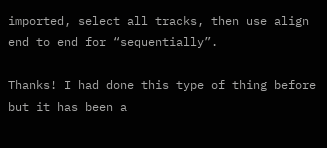imported, select all tracks, then use align end to end for “sequentially”.

Thanks! I had done this type of thing before but it has been a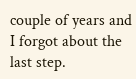couple of years and I forgot about the last step.